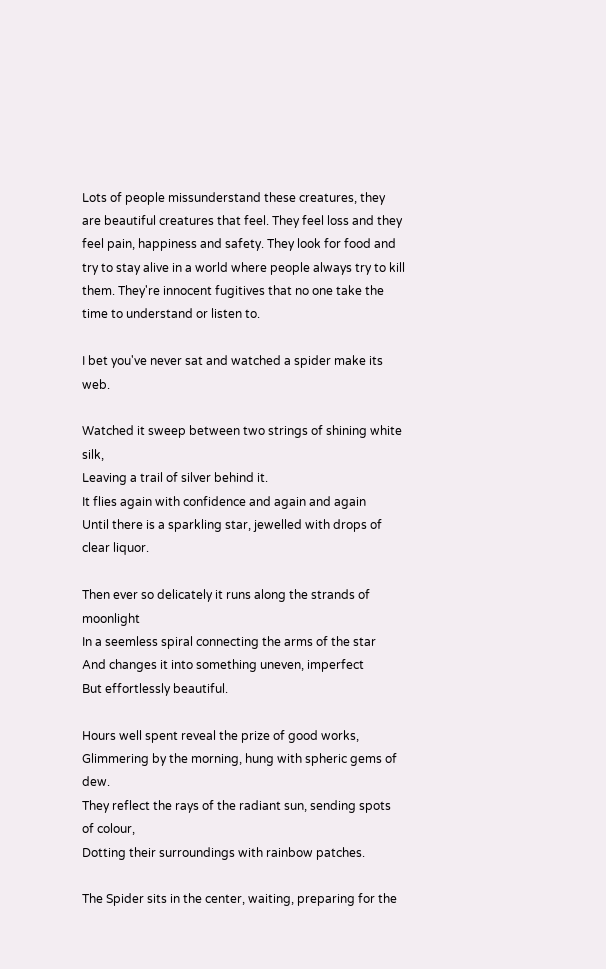Lots of people missunderstand these creatures, they are beautiful creatures that feel. They feel loss and they feel pain, happiness and safety. They look for food and try to stay alive in a world where people always try to kill them. They're innocent fugitives that no one take the time to understand or listen to.

I bet you've never sat and watched a spider make its web.

Watched it sweep between two strings of shining white silk,
Leaving a trail of silver behind it.
It flies again with confidence and again and again
Until there is a sparkling star, jewelled with drops of clear liquor.

Then ever so delicately it runs along the strands of moonlight
In a seemless spiral connecting the arms of the star
And changes it into something uneven, imperfect
But effortlessly beautiful.

Hours well spent reveal the prize of good works,
Glimmering by the morning, hung with spheric gems of dew.
They reflect the rays of the radiant sun, sending spots of colour,
Dotting their surroundings with rainbow patches.

The Spider sits in the center, waiting, preparing for the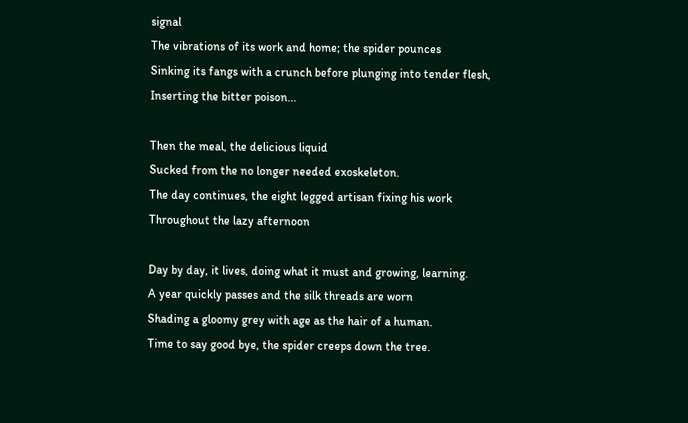signal
The vibrations of its work and home; the spider pounces
Sinking its fangs with a crunch before plunging into tender flesh,
Inserting the bitter poison...

Then the meal, the delicious liquid
Sucked from the no longer needed exoskeleton.
The day continues, the eight legged artisan fixing his work
Throughout the lazy afternoon

Day by day, it lives, doing what it must and growing, learning.
A year quickly passes and the silk threads are worn
Shading a gloomy grey with age as the hair of a human.
Time to say good bye, the spider creeps down the tree.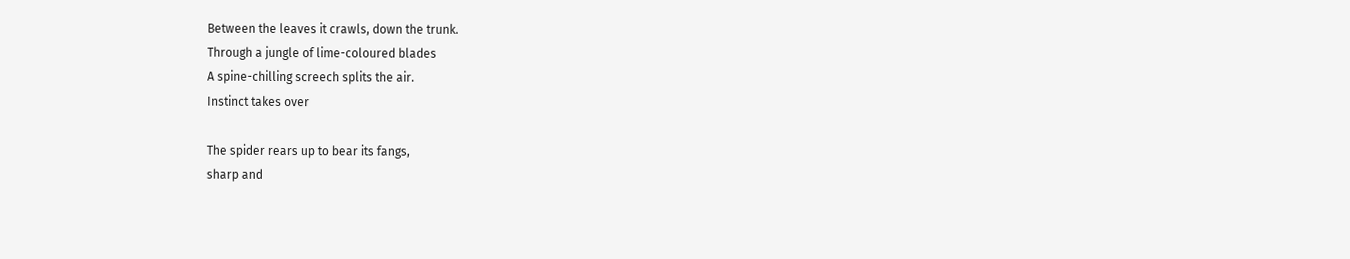Between the leaves it crawls, down the trunk.
Through a jungle of lime-coloured blades
A spine-chilling screech splits the air.
Instinct takes over

The spider rears up to bear its fangs,
sharp and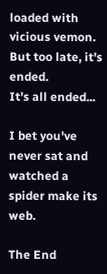loaded with vicious vemon.
But too late, it's ended.
It's all ended...

I bet you've never sat and watched a spider make its web.

The End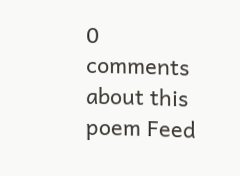0 comments about this poem Feed